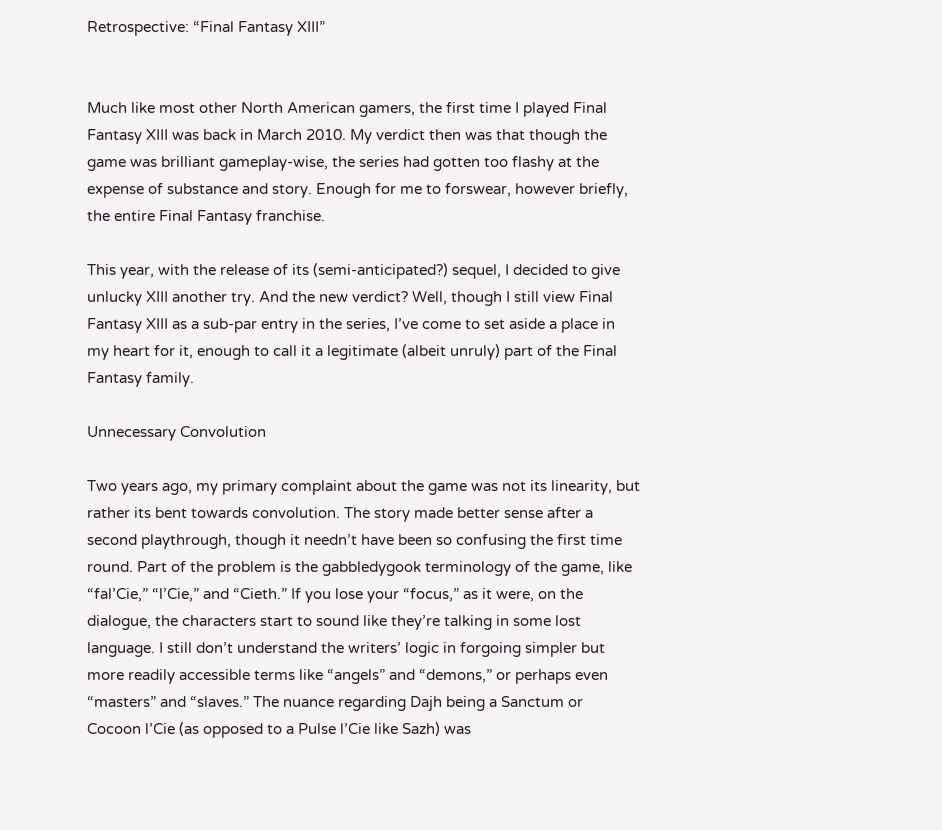Retrospective: “Final Fantasy XIII”


Much like most other North American gamers, the first time I played Final Fantasy XIII was back in March 2010. My verdict then was that though the game was brilliant gameplay-wise, the series had gotten too flashy at the expense of substance and story. Enough for me to forswear, however briefly, the entire Final Fantasy franchise.

This year, with the release of its (semi-anticipated?) sequel, I decided to give unlucky XIII another try. And the new verdict? Well, though I still view Final Fantasy XIII as a sub-par entry in the series, I’ve come to set aside a place in my heart for it, enough to call it a legitimate (albeit unruly) part of the Final Fantasy family.

Unnecessary Convolution

Two years ago, my primary complaint about the game was not its linearity, but rather its bent towards convolution. The story made better sense after a second playthrough, though it needn’t have been so confusing the first time round. Part of the problem is the gabbledygook terminology of the game, like “fal’Cie,” “l’Cie,” and “Cieth.” If you lose your “focus,” as it were, on the dialogue, the characters start to sound like they’re talking in some lost language. I still don’t understand the writers’ logic in forgoing simpler but more readily accessible terms like “angels” and “demons,” or perhaps even “masters” and “slaves.” The nuance regarding Dajh being a Sanctum or Cocoon l’Cie (as opposed to a Pulse l’Cie like Sazh) was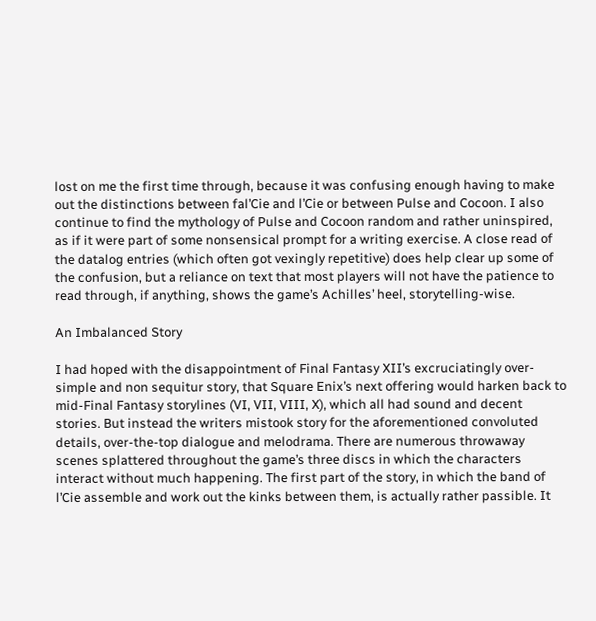lost on me the first time through, because it was confusing enough having to make out the distinctions between fal’Cie and l’Cie or between Pulse and Cocoon. I also continue to find the mythology of Pulse and Cocoon random and rather uninspired, as if it were part of some nonsensical prompt for a writing exercise. A close read of the datalog entries (which often got vexingly repetitive) does help clear up some of the confusion, but a reliance on text that most players will not have the patience to read through, if anything, shows the game’s Achilles’ heel, storytelling-wise.

An Imbalanced Story

I had hoped with the disappointment of Final Fantasy XII’s excruciatingly over-simple and non sequitur story, that Square Enix’s next offering would harken back to mid-Final Fantasy storylines (VI, VII, VIII, X), which all had sound and decent stories. But instead the writers mistook story for the aforementioned convoluted details, over-the-top dialogue and melodrama. There are numerous throwaway scenes splattered throughout the game’s three discs in which the characters interact without much happening. The first part of the story, in which the band of l’Cie assemble and work out the kinks between them, is actually rather passible. It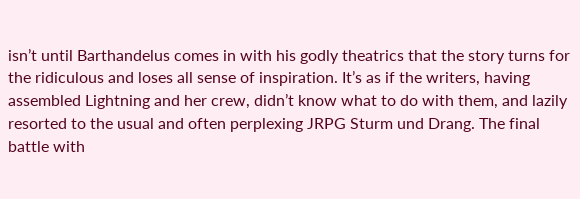isn’t until Barthandelus comes in with his godly theatrics that the story turns for the ridiculous and loses all sense of inspiration. It’s as if the writers, having assembled Lightning and her crew, didn’t know what to do with them, and lazily resorted to the usual and often perplexing JRPG Sturm und Drang. The final battle with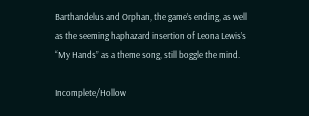Barthandelus and Orphan, the game’s ending, as well as the seeming haphazard insertion of Leona Lewis’s “My Hands” as a theme song, still boggle the mind.

Incomplete/Hollow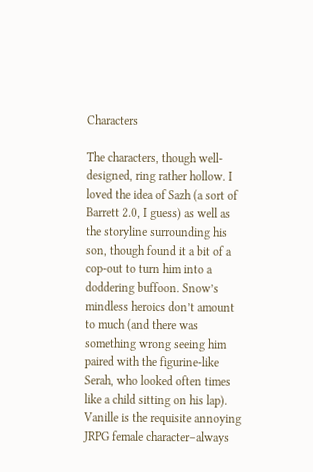Characters

The characters, though well-designed, ring rather hollow. I loved the idea of Sazh (a sort of Barrett 2.0, I guess) as well as the storyline surrounding his son, though found it a bit of a cop-out to turn him into a doddering buffoon. Snow’s mindless heroics don’t amount to much (and there was something wrong seeing him paired with the figurine-like Serah, who looked often times like a child sitting on his lap). Vanille is the requisite annoying JRPG female character–always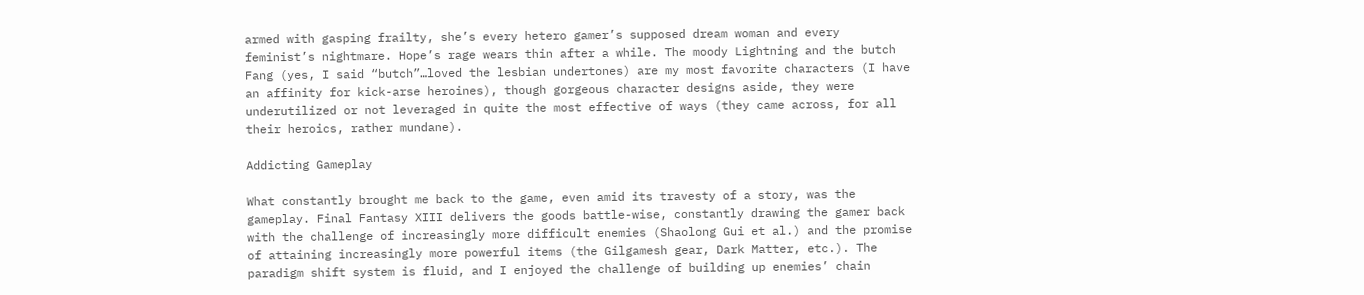armed with gasping frailty, she’s every hetero gamer’s supposed dream woman and every feminist’s nightmare. Hope’s rage wears thin after a while. The moody Lightning and the butch Fang (yes, I said “butch”…loved the lesbian undertones) are my most favorite characters (I have an affinity for kick-arse heroines), though gorgeous character designs aside, they were underutilized or not leveraged in quite the most effective of ways (they came across, for all their heroics, rather mundane).

Addicting Gameplay

What constantly brought me back to the game, even amid its travesty of a story, was the gameplay. Final Fantasy XIII delivers the goods battle-wise, constantly drawing the gamer back with the challenge of increasingly more difficult enemies (Shaolong Gui et al.) and the promise of attaining increasingly more powerful items (the Gilgamesh gear, Dark Matter, etc.). The paradigm shift system is fluid, and I enjoyed the challenge of building up enemies’ chain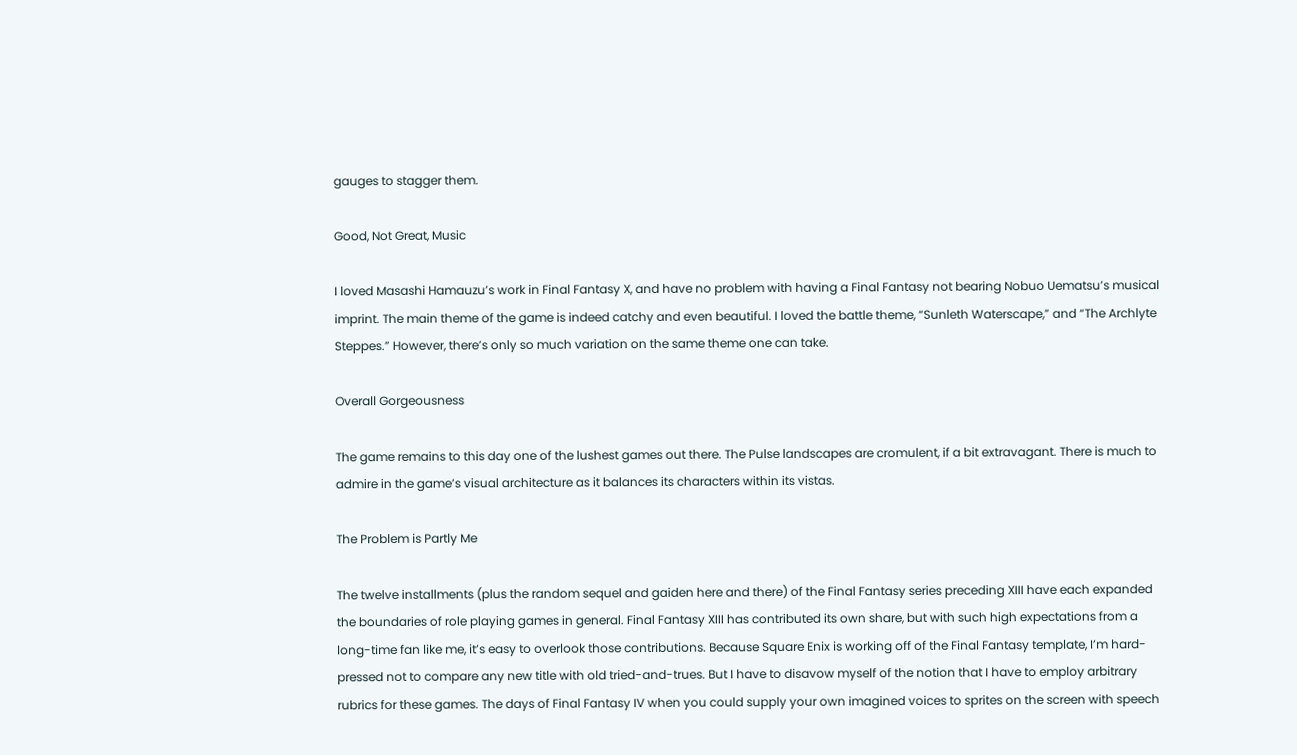gauges to stagger them.

Good, Not Great, Music

I loved Masashi Hamauzu’s work in Final Fantasy X, and have no problem with having a Final Fantasy not bearing Nobuo Uematsu’s musical imprint. The main theme of the game is indeed catchy and even beautiful. I loved the battle theme, “Sunleth Waterscape,” and “The Archlyte Steppes.” However, there’s only so much variation on the same theme one can take.

Overall Gorgeousness

The game remains to this day one of the lushest games out there. The Pulse landscapes are cromulent, if a bit extravagant. There is much to admire in the game’s visual architecture as it balances its characters within its vistas.

The Problem is Partly Me

The twelve installments (plus the random sequel and gaiden here and there) of the Final Fantasy series preceding XIII have each expanded the boundaries of role playing games in general. Final Fantasy XIII has contributed its own share, but with such high expectations from a long-time fan like me, it’s easy to overlook those contributions. Because Square Enix is working off of the Final Fantasy template, I’m hard-pressed not to compare any new title with old tried-and-trues. But I have to disavow myself of the notion that I have to employ arbitrary rubrics for these games. The days of Final Fantasy IV when you could supply your own imagined voices to sprites on the screen with speech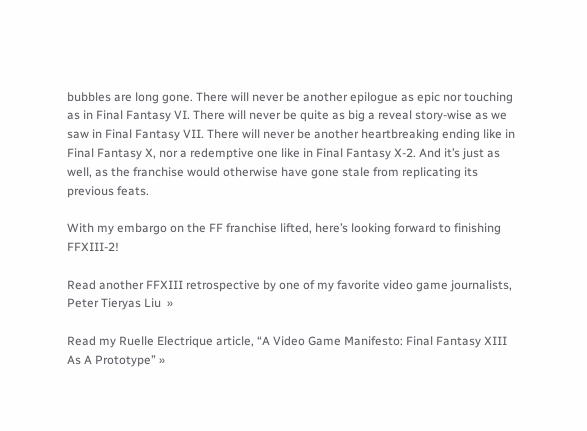bubbles are long gone. There will never be another epilogue as epic nor touching as in Final Fantasy VI. There will never be quite as big a reveal story-wise as we saw in Final Fantasy VII. There will never be another heartbreaking ending like in Final Fantasy X, nor a redemptive one like in Final Fantasy X-2. And it’s just as well, as the franchise would otherwise have gone stale from replicating its previous feats.

With my embargo on the FF franchise lifted, here’s looking forward to finishing FFXIII-2!

Read another FFXIII retrospective by one of my favorite video game journalists, Peter Tieryas Liu  »

Read my Ruelle Electrique article, “A Video Game Manifesto: Final Fantasy XIII As A Prototype” »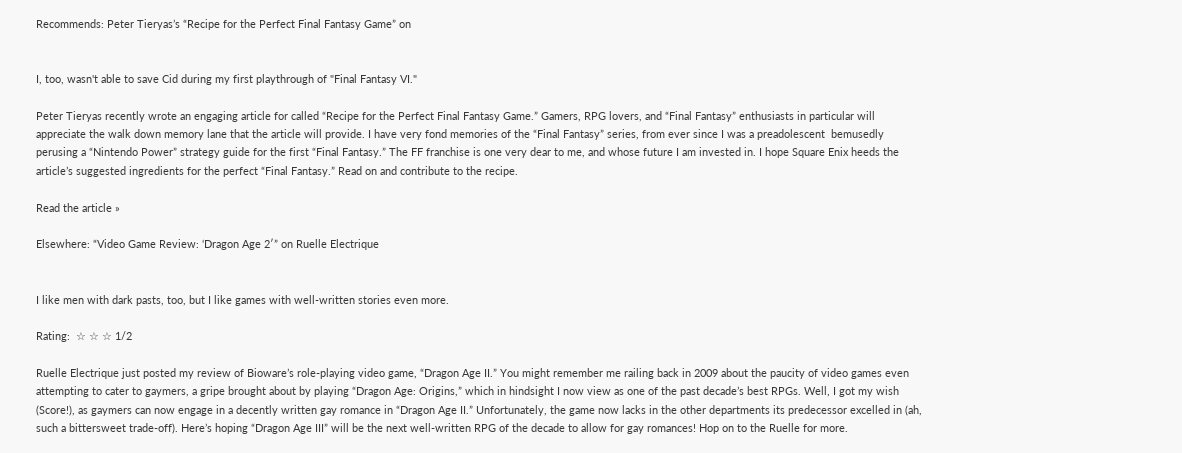Recommends: Peter Tieryas’s “Recipe for the Perfect Final Fantasy Game” on


I, too, wasn't able to save Cid during my first playthrough of "Final Fantasy VI."

Peter Tieryas recently wrote an engaging article for called “Recipe for the Perfect Final Fantasy Game.” Gamers, RPG lovers, and “Final Fantasy” enthusiasts in particular will appreciate the walk down memory lane that the article will provide. I have very fond memories of the “Final Fantasy” series, from ever since I was a preadolescent  bemusedly perusing a “Nintendo Power” strategy guide for the first “Final Fantasy.” The FF franchise is one very dear to me, and whose future I am invested in. I hope Square Enix heeds the article’s suggested ingredients for the perfect “Final Fantasy.” Read on and contribute to the recipe.

Read the article »

Elsewhere: “Video Game Review: ‘Dragon Age 2′” on Ruelle Electrique


I like men with dark pasts, too, but I like games with well-written stories even more.

Rating:  ☆ ☆ ☆ 1/2

Ruelle Electrique just posted my review of Bioware’s role-playing video game, “Dragon Age II.” You might remember me railing back in 2009 about the paucity of video games even attempting to cater to gaymers, a gripe brought about by playing “Dragon Age: Origins,” which in hindsight I now view as one of the past decade’s best RPGs. Well, I got my wish (Score!), as gaymers can now engage in a decently written gay romance in “Dragon Age II.” Unfortunately, the game now lacks in the other departments its predecessor excelled in (ah, such a bittersweet trade-off). Here’s hoping “Dragon Age III” will be the next well-written RPG of the decade to allow for gay romances! Hop on to the Ruelle for more.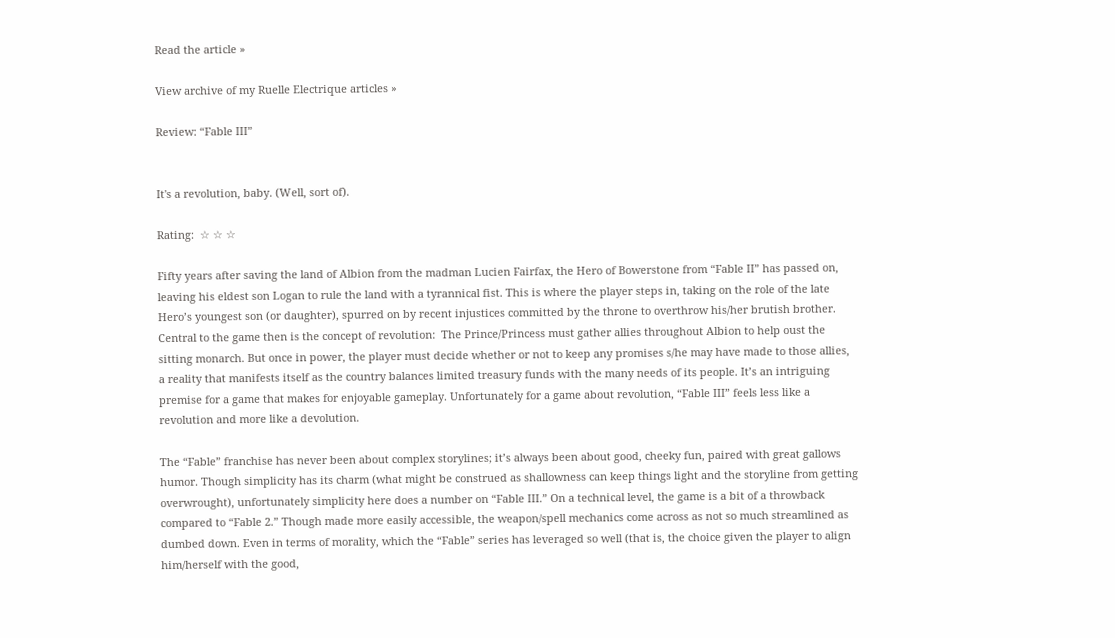Read the article »

View archive of my Ruelle Electrique articles »

Review: “Fable III”


It's a revolution, baby. (Well, sort of).

Rating:  ☆ ☆ ☆

Fifty years after saving the land of Albion from the madman Lucien Fairfax, the Hero of Bowerstone from “Fable II” has passed on, leaving his eldest son Logan to rule the land with a tyrannical fist. This is where the player steps in, taking on the role of the late Hero’s youngest son (or daughter), spurred on by recent injustices committed by the throne to overthrow his/her brutish brother. Central to the game then is the concept of revolution:  The Prince/Princess must gather allies throughout Albion to help oust the sitting monarch. But once in power, the player must decide whether or not to keep any promises s/he may have made to those allies, a reality that manifests itself as the country balances limited treasury funds with the many needs of its people. It’s an intriguing premise for a game that makes for enjoyable gameplay. Unfortunately for a game about revolution, “Fable III” feels less like a revolution and more like a devolution.

The “Fable” franchise has never been about complex storylines; it’s always been about good, cheeky fun, paired with great gallows humor. Though simplicity has its charm (what might be construed as shallowness can keep things light and the storyline from getting overwrought), unfortunately simplicity here does a number on “Fable III.” On a technical level, the game is a bit of a throwback compared to “Fable 2.” Though made more easily accessible, the weapon/spell mechanics come across as not so much streamlined as dumbed down. Even in terms of morality, which the “Fable” series has leveraged so well (that is, the choice given the player to align him/herself with the good,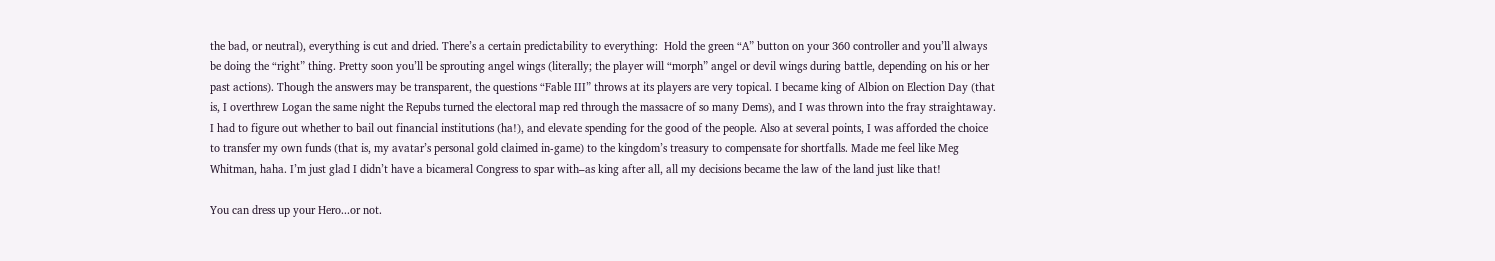the bad, or neutral), everything is cut and dried. There’s a certain predictability to everything:  Hold the green “A” button on your 360 controller and you’ll always be doing the “right” thing. Pretty soon you’ll be sprouting angel wings (literally; the player will “morph” angel or devil wings during battle, depending on his or her past actions). Though the answers may be transparent, the questions “Fable III” throws at its players are very topical. I became king of Albion on Election Day (that is, I overthrew Logan the same night the Repubs turned the electoral map red through the massacre of so many Dems), and I was thrown into the fray straightaway. I had to figure out whether to bail out financial institutions (ha!), and elevate spending for the good of the people. Also at several points, I was afforded the choice to transfer my own funds (that is, my avatar’s personal gold claimed in-game) to the kingdom’s treasury to compensate for shortfalls. Made me feel like Meg Whitman, haha. I’m just glad I didn’t have a bicameral Congress to spar with–as king after all, all my decisions became the law of the land just like that!

You can dress up your Hero...or not.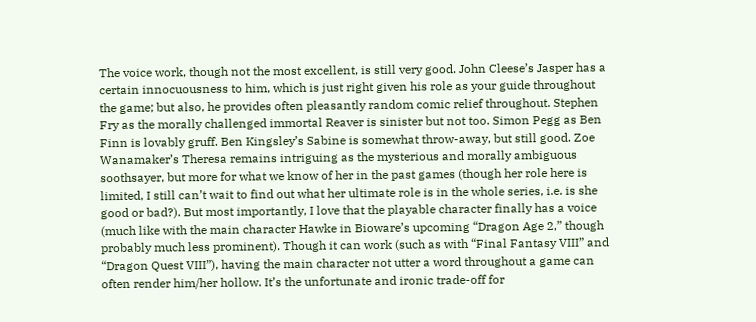The voice work, though not the most excellent, is still very good. John Cleese’s Jasper has a certain innocuousness to him, which is just right given his role as your guide throughout the game; but also, he provides often pleasantly random comic relief throughout. Stephen Fry as the morally challenged immortal Reaver is sinister but not too. Simon Pegg as Ben Finn is lovably gruff. Ben Kingsley’s Sabine is somewhat throw-away, but still good. Zoe Wanamaker’s Theresa remains intriguing as the mysterious and morally ambiguous soothsayer, but more for what we know of her in the past games (though her role here is limited, I still can’t wait to find out what her ultimate role is in the whole series, i.e. is she good or bad?). But most importantly, I love that the playable character finally has a voice (much like with the main character Hawke in Bioware’s upcoming “Dragon Age 2,” though probably much less prominent). Though it can work (such as with “Final Fantasy VIII” and “Dragon Quest VIII”), having the main character not utter a word throughout a game can often render him/her hollow. It’s the unfortunate and ironic trade-off for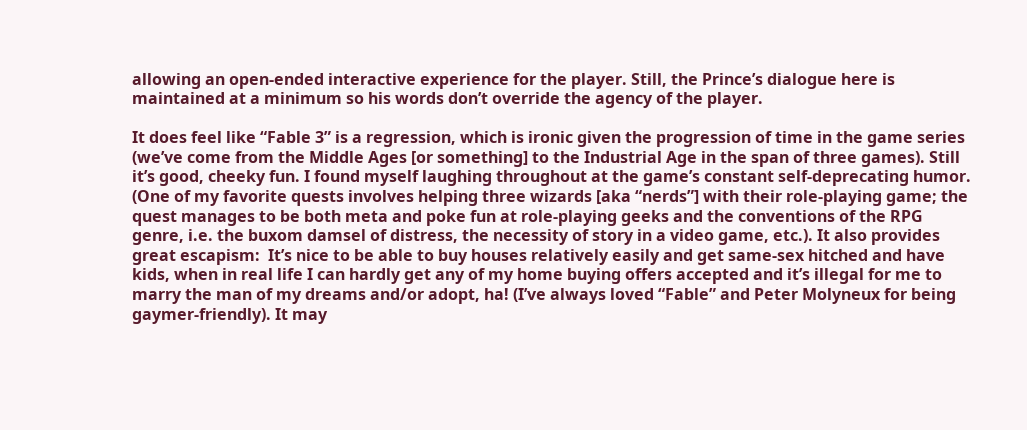allowing an open-ended interactive experience for the player. Still, the Prince’s dialogue here is maintained at a minimum so his words don’t override the agency of the player.

It does feel like “Fable 3” is a regression, which is ironic given the progression of time in the game series (we’ve come from the Middle Ages [or something] to the Industrial Age in the span of three games). Still it’s good, cheeky fun. I found myself laughing throughout at the game’s constant self-deprecating humor. (One of my favorite quests involves helping three wizards [aka “nerds”] with their role-playing game; the quest manages to be both meta and poke fun at role-playing geeks and the conventions of the RPG genre, i.e. the buxom damsel of distress, the necessity of story in a video game, etc.). It also provides great escapism:  It’s nice to be able to buy houses relatively easily and get same-sex hitched and have kids, when in real life I can hardly get any of my home buying offers accepted and it’s illegal for me to marry the man of my dreams and/or adopt, ha! (I’ve always loved “Fable” and Peter Molyneux for being gaymer-friendly). It may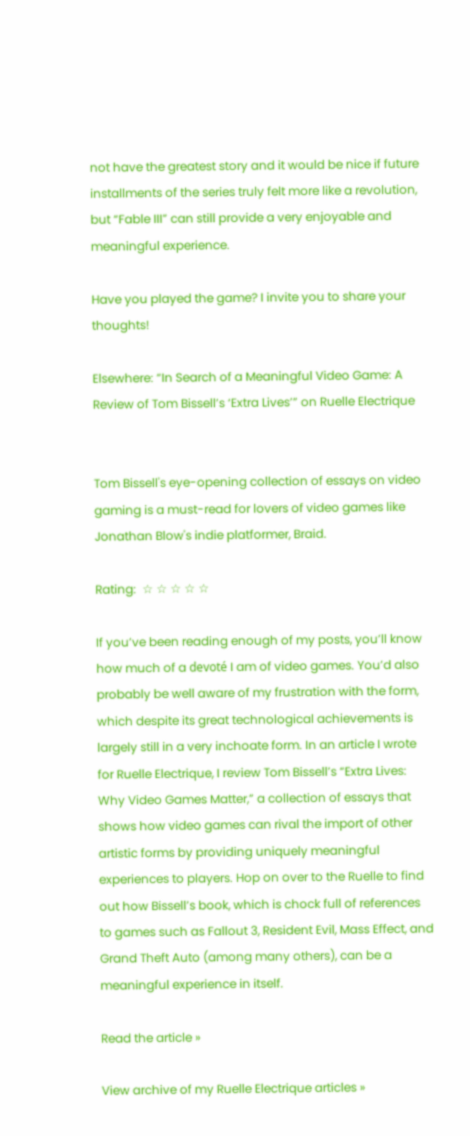not have the greatest story and it would be nice if future installments of the series truly felt more like a revolution, but “Fable III” can still provide a very enjoyable and meaningful experience.

Have you played the game? I invite you to share your thoughts!

Elsewhere: “In Search of a Meaningful Video Game: A Review of Tom Bissell’s ‘Extra Lives’” on Ruelle Electrique


Tom Bissell's eye-opening collection of essays on video gaming is a must-read for lovers of video games like Jonathan Blow's indie platformer, Braid.

Rating:  ☆ ☆ ☆ ☆ ☆

If you’ve been reading enough of my posts, you’ll know how much of a devoté I am of video games. You’d also probably be well aware of my frustration with the form, which despite its great technological achievements is largely still in a very inchoate form. In an article I wrote for Ruelle Electrique, I review Tom Bissell’s “Extra Lives: Why Video Games Matter,” a collection of essays that shows how video games can rival the import of other artistic forms by providing uniquely meaningful experiences to players. Hop on over to the Ruelle to find out how Bissell’s book, which is chock full of references to games such as Fallout 3, Resident Evil, Mass Effect, and Grand Theft Auto (among many others), can be a meaningful experience in itself.

Read the article »

View archive of my Ruelle Electrique articles »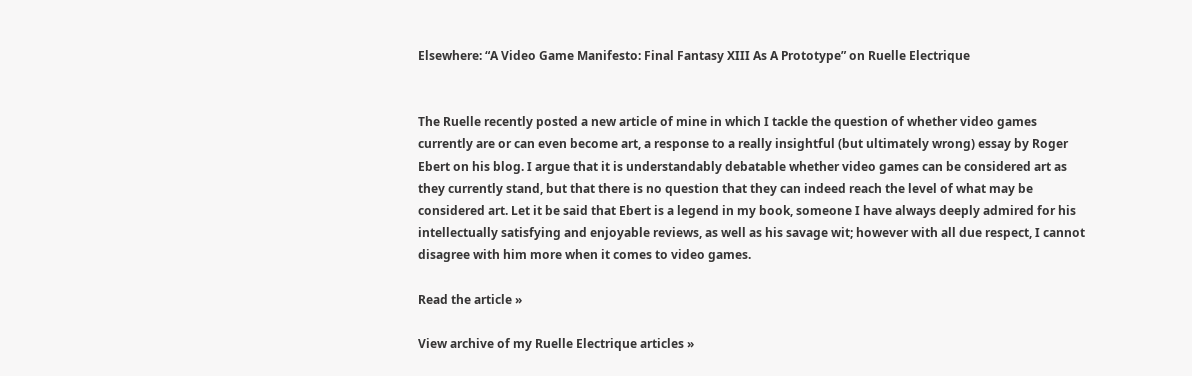Elsewhere: “A Video Game Manifesto: Final Fantasy XIII As A Prototype” on Ruelle Electrique


The Ruelle recently posted a new article of mine in which I tackle the question of whether video games currently are or can even become art, a response to a really insightful (but ultimately wrong) essay by Roger Ebert on his blog. I argue that it is understandably debatable whether video games can be considered art as they currently stand, but that there is no question that they can indeed reach the level of what may be considered art. Let it be said that Ebert is a legend in my book, someone I have always deeply admired for his intellectually satisfying and enjoyable reviews, as well as his savage wit; however with all due respect, I cannot disagree with him more when it comes to video games.

Read the article »

View archive of my Ruelle Electrique articles »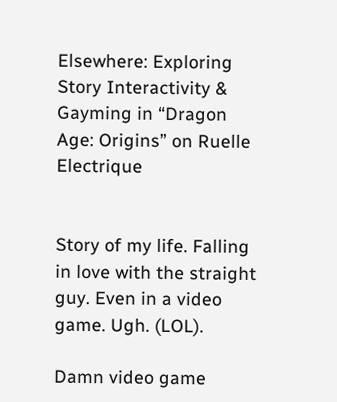Elsewhere: Exploring Story Interactivity & Gayming in “Dragon Age: Origins” on Ruelle Electrique


Story of my life. Falling in love with the straight guy. Even in a video game. Ugh. (LOL).

Damn video game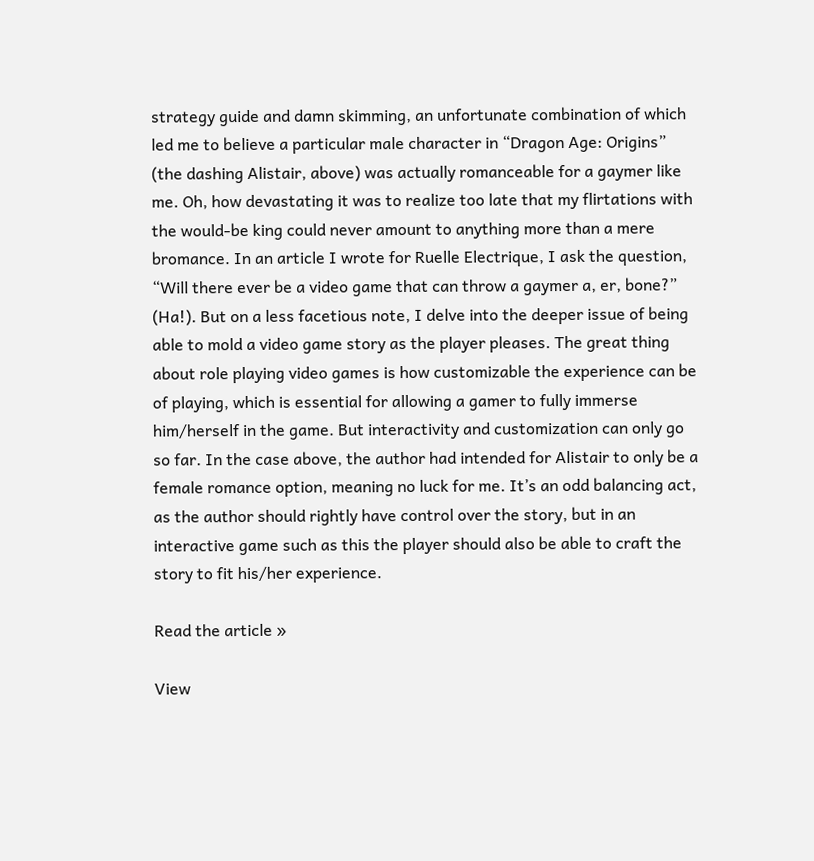strategy guide and damn skimming, an unfortunate combination of which led me to believe a particular male character in “Dragon Age: Origins” (the dashing Alistair, above) was actually romanceable for a gaymer like me. Oh, how devastating it was to realize too late that my flirtations with the would-be king could never amount to anything more than a mere bromance. In an article I wrote for Ruelle Electrique, I ask the question, “Will there ever be a video game that can throw a gaymer a, er, bone?” (Ha!). But on a less facetious note, I delve into the deeper issue of being able to mold a video game story as the player pleases. The great thing about role playing video games is how customizable the experience can be of playing, which is essential for allowing a gamer to fully immerse him/herself in the game. But interactivity and customization can only go so far. In the case above, the author had intended for Alistair to only be a female romance option, meaning no luck for me. It’s an odd balancing act, as the author should rightly have control over the story, but in an interactive game such as this the player should also be able to craft the story to fit his/her experience.

Read the article »

View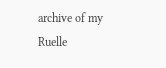archive of my Ruelle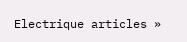Electrique articles »